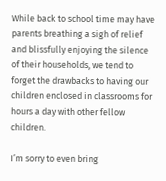While back to school time may have parents breathing a sigh of relief and blissfully enjoying the silence of their households, we tend to forget the drawbacks to having our children enclosed in classrooms for hours a day with other fellow children.

I’m sorry to even bring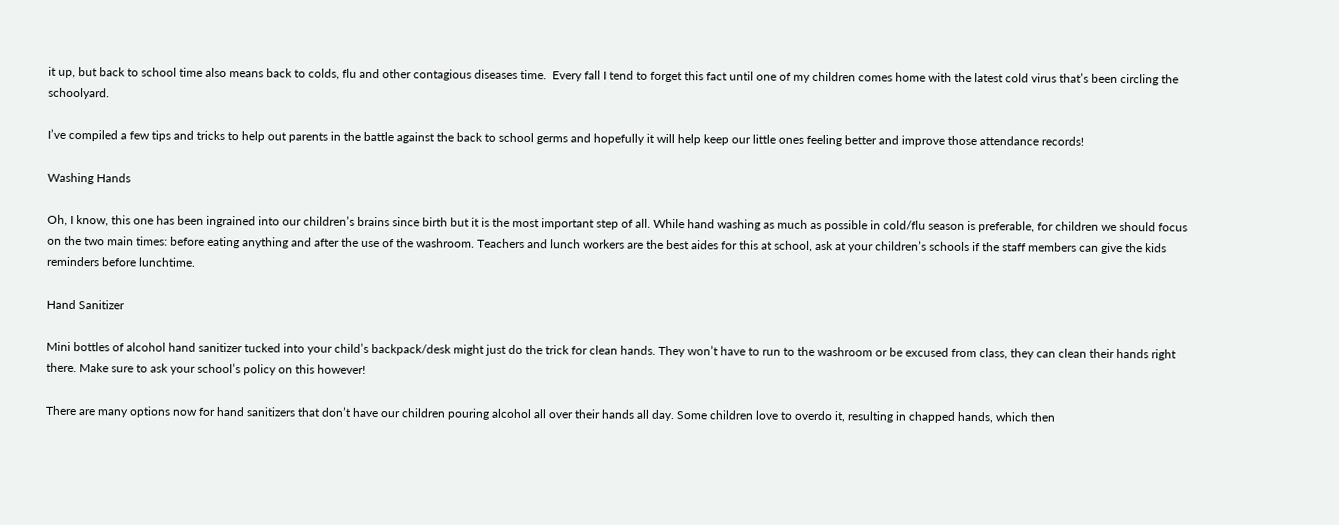it up, but back to school time also means back to colds, flu and other contagious diseases time.  Every fall I tend to forget this fact until one of my children comes home with the latest cold virus that’s been circling the schoolyard.

I’ve compiled a few tips and tricks to help out parents in the battle against the back to school germs and hopefully it will help keep our little ones feeling better and improve those attendance records!

Washing Hands

Oh, I know, this one has been ingrained into our children’s brains since birth but it is the most important step of all. While hand washing as much as possible in cold/flu season is preferable, for children we should focus on the two main times: before eating anything and after the use of the washroom. Teachers and lunch workers are the best aides for this at school, ask at your children’s schools if the staff members can give the kids reminders before lunchtime.

Hand Sanitizer

Mini bottles of alcohol hand sanitizer tucked into your child’s backpack/desk might just do the trick for clean hands. They won’t have to run to the washroom or be excused from class, they can clean their hands right there. Make sure to ask your school’s policy on this however!

There are many options now for hand sanitizers that don’t have our children pouring alcohol all over their hands all day. Some children love to overdo it, resulting in chapped hands, which then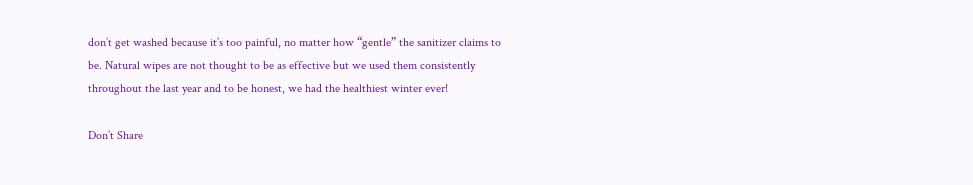don’t get washed because it’s too painful, no matter how “gentle” the sanitizer claims to be. Natural wipes are not thought to be as effective but we used them consistently throughout the last year and to be honest, we had the healthiest winter ever!

Don’t Share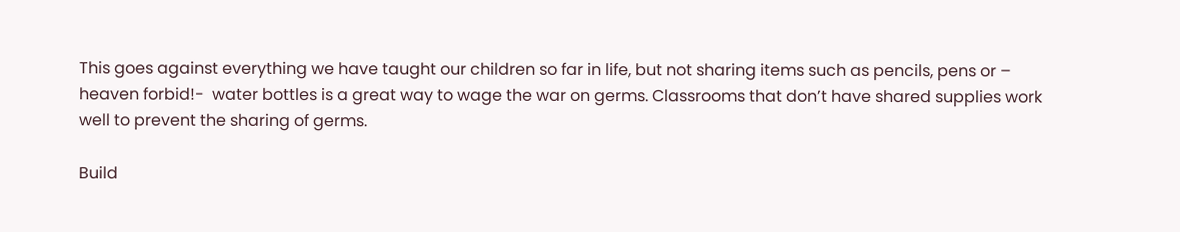This goes against everything we have taught our children so far in life, but not sharing items such as pencils, pens or – heaven forbid!-  water bottles is a great way to wage the war on germs. Classrooms that don’t have shared supplies work well to prevent the sharing of germs.

Build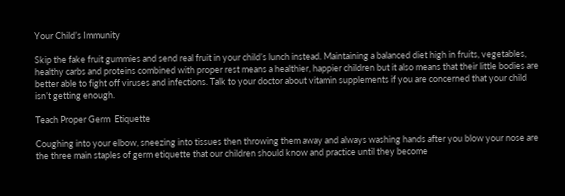Your Child’s Immunity

Skip the fake fruit gummies and send real fruit in your child’s lunch instead. Maintaining a balanced diet high in fruits, vegetables, healthy carbs and proteins combined with proper rest means a healthier, happier children but it also means that their little bodies are better able to fight off viruses and infections. Talk to your doctor about vitamin supplements if you are concerned that your child isn’t getting enough.

Teach Proper Germ  Etiquette

Coughing into your elbow, sneezing into tissues then throwing them away and always washing hands after you blow your nose are the three main staples of germ etiquette that our children should know and practice until they become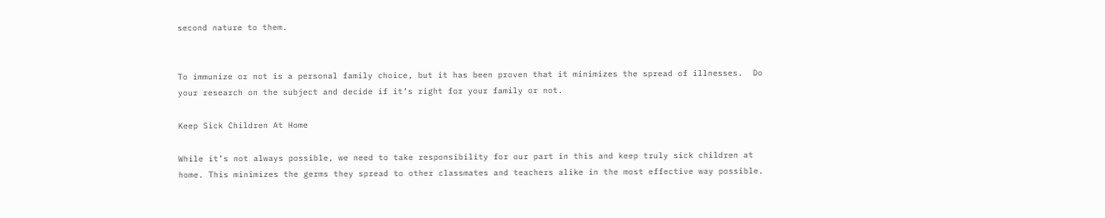second nature to them.


To immunize or not is a personal family choice, but it has been proven that it minimizes the spread of illnesses.  Do your research on the subject and decide if it’s right for your family or not.

Keep Sick Children At Home

While it’s not always possible, we need to take responsibility for our part in this and keep truly sick children at home. This minimizes the germs they spread to other classmates and teachers alike in the most effective way possible.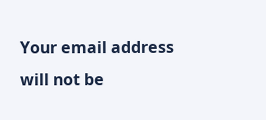Your email address will not be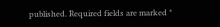published. Required fields are marked *